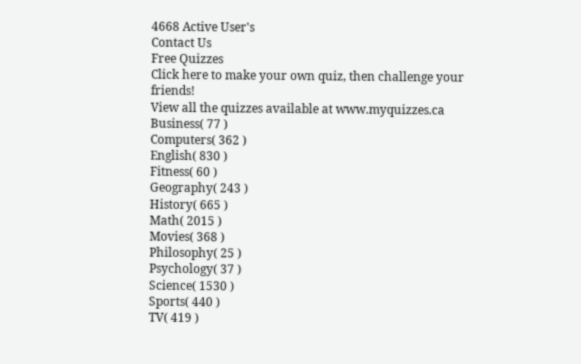4668 Active User's
Contact Us
Free Quizzes
Click here to make your own quiz, then challenge your friends!
View all the quizzes available at www.myquizzes.ca
Business( 77 )
Computers( 362 )
English( 830 )
Fitness( 60 )
Geography( 243 )
History( 665 )
Math( 2015 )
Movies( 368 )
Philosophy( 25 )
Psychology( 37 )
Science( 1530 )
Sports( 440 )
TV( 419 )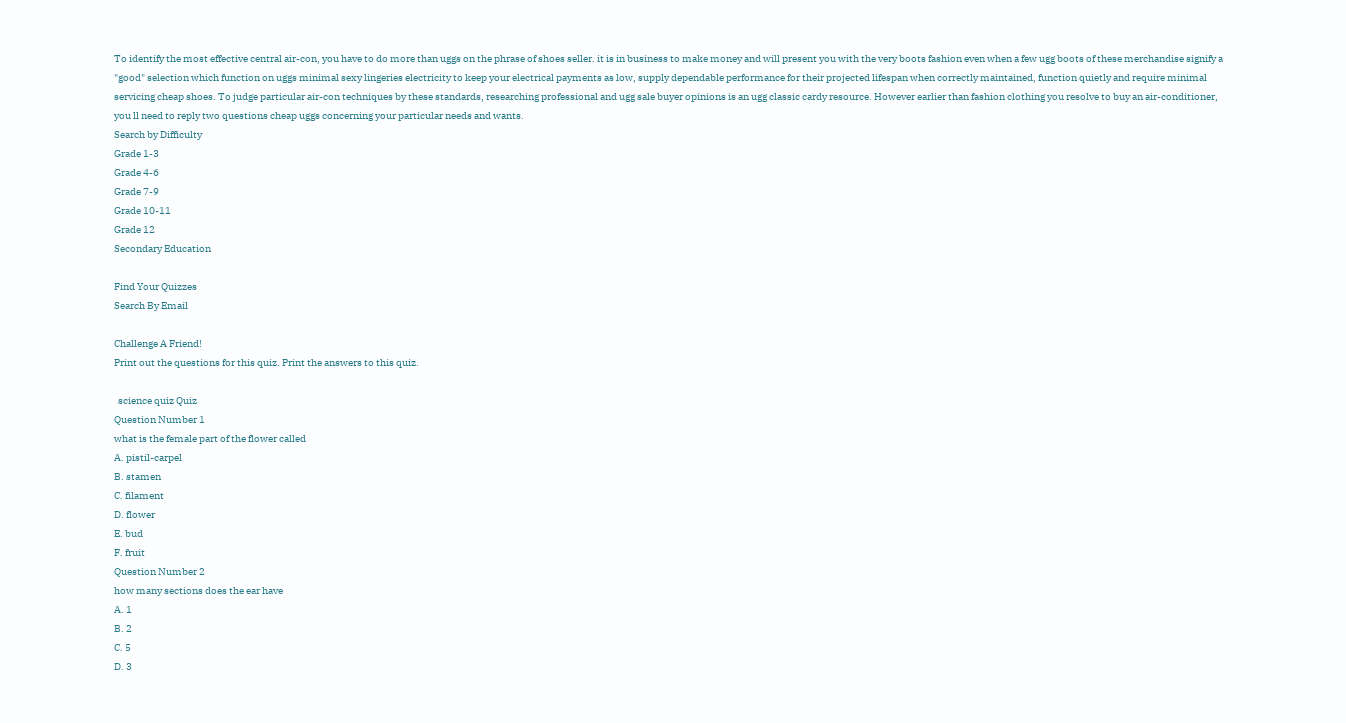To identify the most effective central air-con, you have to do more than uggs on the phrase of shoes seller. it is in business to make money and will present you with the very boots fashion even when a few ugg boots of these merchandise signify a "good" selection which function on uggs minimal sexy lingeries electricity to keep your electrical payments as low, supply dependable performance for their projected lifespan when correctly maintained, function quietly and require minimal servicing cheap shoes. To judge particular air-con techniques by these standards, researching professional and ugg sale buyer opinions is an ugg classic cardy resource. However earlier than fashion clothing you resolve to buy an air-conditioner, you ll need to reply two questions cheap uggs concerning your particular needs and wants.
Search by Difficulty
Grade 1-3
Grade 4-6
Grade 7-9
Grade 10-11
Grade 12
Secondary Education

Find Your Quizzes
Search By Email

Challenge A Friend!
Print out the questions for this quiz. Print the answers to this quiz.

  science quiz Quiz
Question Number 1
what is the female part of the flower called
A. pistil-carpel
B. stamen
C. filament
D. flower
E. bud
F. fruit
Question Number 2
how many sections does the ear have
A. 1
B. 2
C. 5
D. 3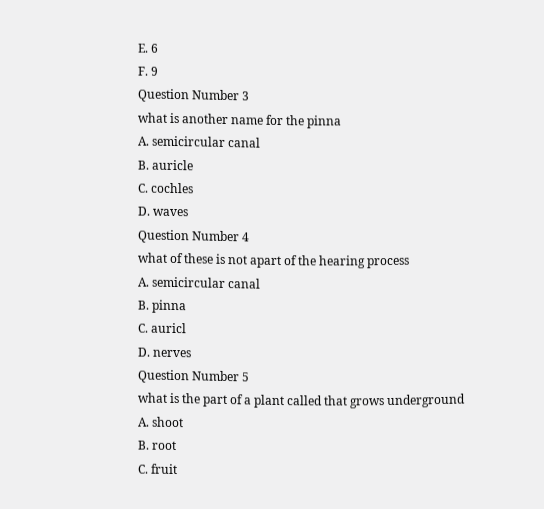E. 6
F. 9
Question Number 3
what is another name for the pinna
A. semicircular canal
B. auricle
C. cochles
D. waves
Question Number 4
what of these is not apart of the hearing process
A. semicircular canal
B. pinna
C. auricl
D. nerves
Question Number 5
what is the part of a plant called that grows underground
A. shoot
B. root
C. fruit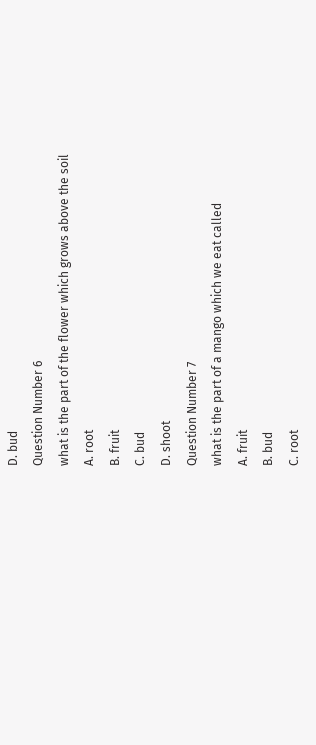D. bud
Question Number 6
what is the part of the flower which grows above the soil
A. root
B. fruit
C. bud
D. shoot
Question Number 7
what is the part of a mango which we eat called
A. fruit
B. bud
C. root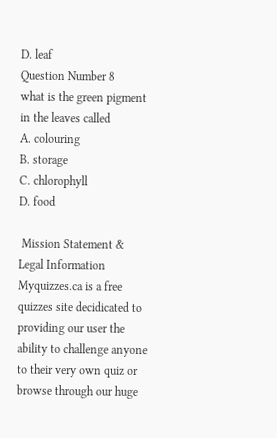D. leaf
Question Number 8
what is the green pigment in the leaves called
A. colouring
B. storage
C. chlorophyll
D. food

 Mission Statement & Legal Information
Myquizzes.ca is a free quizzes site decidicated to providing our user the ability to challenge anyone to their very own quiz or browse through our huge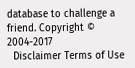database to challenge a friend. Copyright © 2004-2017
  Disclaimer Terms of Use